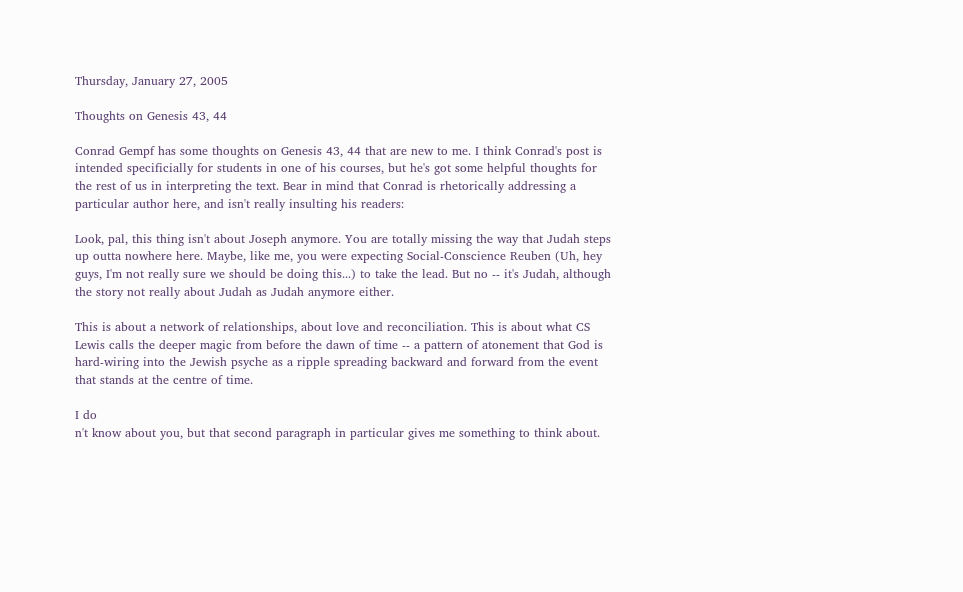Thursday, January 27, 2005

Thoughts on Genesis 43, 44

Conrad Gempf has some thoughts on Genesis 43, 44 that are new to me. I think Conrad's post is intended specificially for students in one of his courses, but he's got some helpful thoughts for the rest of us in interpreting the text. Bear in mind that Conrad is rhetorically addressing a particular author here, and isn't really insulting his readers:

Look, pal, this thing isn't about Joseph anymore. You are totally missing the way that Judah steps up outta nowhere here. Maybe, like me, you were expecting Social-Conscience Reuben (Uh, hey guys, I'm not really sure we should be doing this...) to take the lead. But no -- it's Judah, although the story not really about Judah as Judah anymore either.

This is about a network of relationships, about love and reconciliation. This is about what CS Lewis calls the deeper magic from before the dawn of time -- a pattern of atonement that God is hard-wiring into the Jewish psyche as a ripple spreading backward and forward from the event that stands at the centre of time.

I do
n't know about you, but that second paragraph in particular gives me something to think about.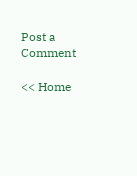Post a Comment

<< Home